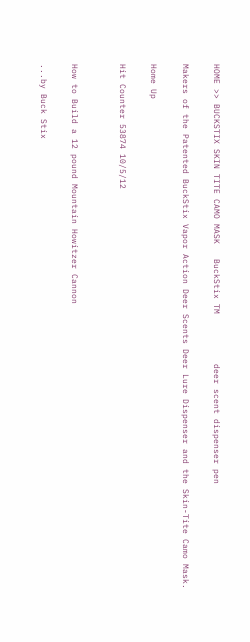HOME >> BUCKSTIX SKIN TITE CAMO MASK   BuckStix TM          deer scent dispenser pen

Makers of the Patented BuckStix Vapor Action Deer Scents Deer Lure Dispenser and the Skin-Tite Camo Mask.

Home Up

Hit Counter 53874 10/5/12


How to Build a 12 pound Mountain Howitzer Cannon

...by Buck Stix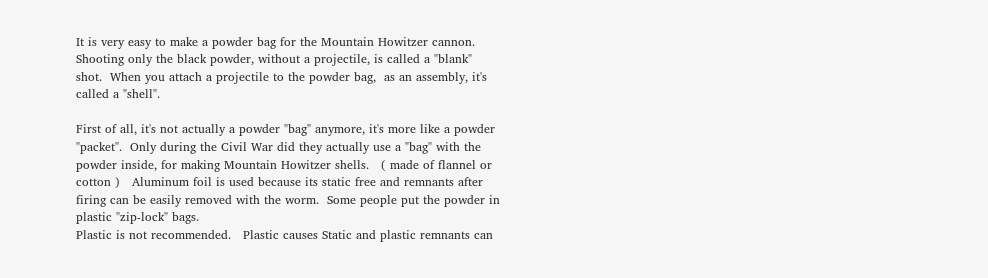It is very easy to make a powder bag for the Mountain Howitzer cannon.  Shooting only the black powder, without a projectile, is called a "blank" shot.  When you attach a projectile to the powder bag,  as an assembly, it's called a "shell".

First of all, it's not actually a powder "bag" anymore, it's more like a powder "packet".  Only during the Civil War did they actually use a "bag" with the powder inside, for making Mountain Howitzer shells.   ( made of flannel or cotton )   Aluminum foil is used because its static free and remnants after firing can be easily removed with the worm.  Some people put the powder in plastic "zip-lock" bags.
Plastic is not recommended.   Plastic causes Static and plastic remnants can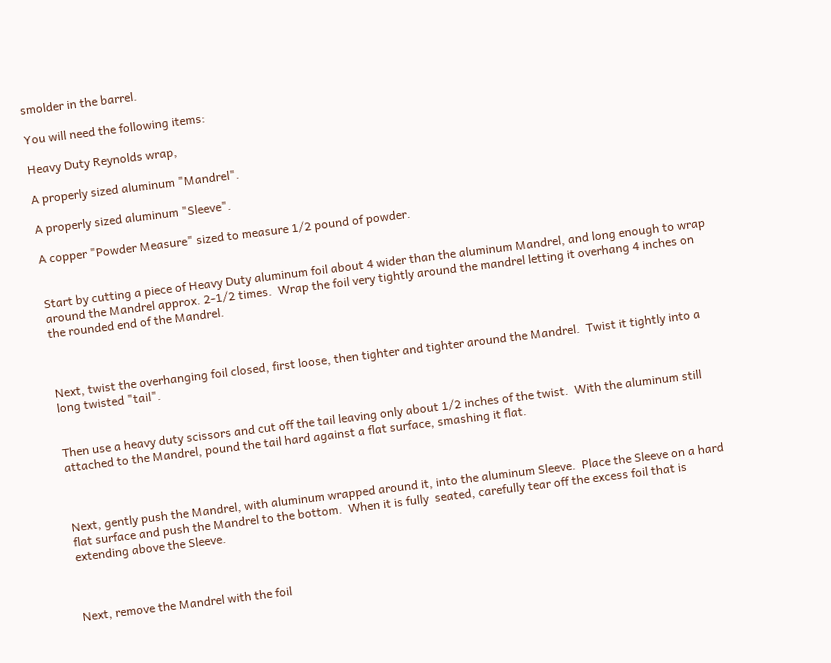smolder in the barrel.

You will need the following items:

Heavy Duty Reynolds wrap,

A properly sized aluminum "Mandrel".

A properly sized aluminum "Sleeve".

A copper "Powder Measure" sized to measure 1/2 pound of powder.


Start by cutting a piece of Heavy Duty aluminum foil about 4 wider than the aluminum Mandrel, and long enough to wrap around the Mandrel approx. 2-1/2 times.  Wrap the foil very tightly around the mandrel letting it overhang 4 inches on the rounded end of the Mandrel.



Next, twist the overhanging foil closed, first loose, then tighter and tighter around the Mandrel.  Twist it tightly into a long twisted "tail".


Then use a heavy duty scissors and cut off the tail leaving only about 1/2 inches of the twist.  With the aluminum still attached to the Mandrel, pound the tail hard against a flat surface, smashing it flat.



Next, gently push the Mandrel, with aluminum wrapped around it, into the aluminum Sleeve.  Place the Sleeve on a hard flat surface and push the Mandrel to the bottom.  When it is fully  seated, carefully tear off the excess foil that is extending above the Sleeve.



Next, remove the Mandrel with the foil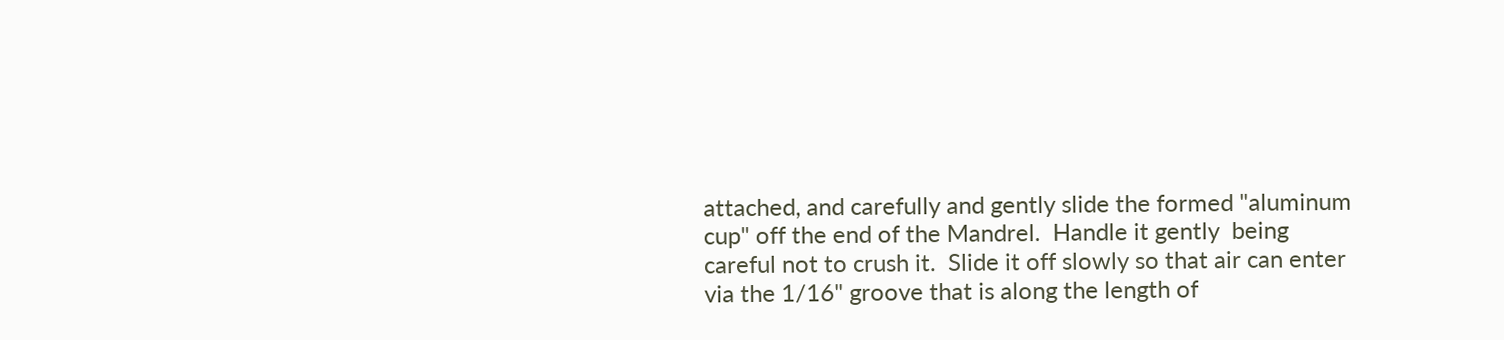attached, and carefully and gently slide the formed "aluminum cup" off the end of the Mandrel.  Handle it gently  being careful not to crush it.  Slide it off slowly so that air can enter via the 1/16" groove that is along the length of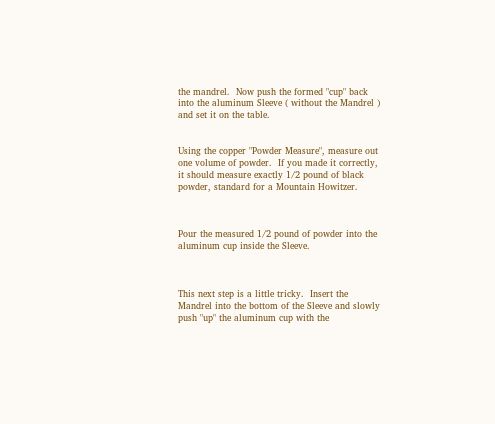the mandrel.  Now push the formed "cup" back into the aluminum Sleeve ( without the Mandrel ) and set it on the table.


Using the copper "Powder Measure", measure out one volume of powder.  If you made it correctly, it should measure exactly 1/2 pound of black powder, standard for a Mountain Howitzer.



Pour the measured 1/2 pound of powder into the aluminum cup inside the Sleeve.



This next step is a little tricky.  Insert the Mandrel into the bottom of the Sleeve and slowly push "up" the aluminum cup with the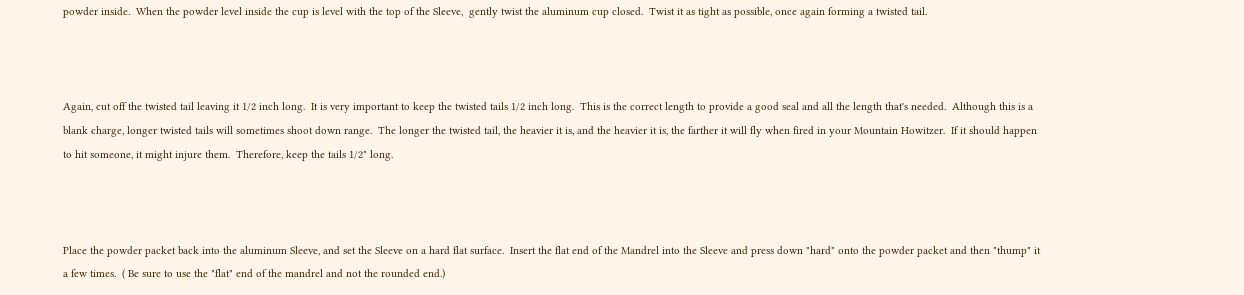powder inside.  When the powder level inside the cup is level with the top of the Sleeve,  gently twist the aluminum cup closed.  Twist it as tight as possible, once again forming a twisted tail.



Again, cut off the twisted tail leaving it 1/2 inch long.  It is very important to keep the twisted tails 1/2 inch long.  This is the correct length to provide a good seal and all the length that's needed.  Although this is a blank charge, longer twisted tails will sometimes shoot down range.  The longer the twisted tail, the heavier it is, and the heavier it is, the farther it will fly when fired in your Mountain Howitzer.  If it should happen to hit someone, it might injure them.  Therefore, keep the tails 1/2" long.



Place the powder packet back into the aluminum Sleeve, and set the Sleeve on a hard flat surface.  Insert the flat end of the Mandrel into the Sleeve and press down "hard" onto the powder packet and then "thump" it a few times.  ( Be sure to use the "flat" end of the mandrel and not the rounded end.)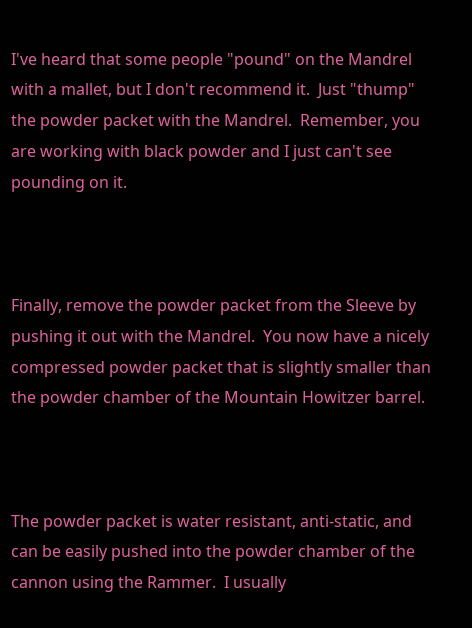I've heard that some people "pound" on the Mandrel with a mallet, but I don't recommend it.  Just "thump" the powder packet with the Mandrel.  Remember, you are working with black powder and I just can't see pounding on it.



Finally, remove the powder packet from the Sleeve by pushing it out with the Mandrel.  You now have a nicely compressed powder packet that is slightly smaller than the powder chamber of the Mountain Howitzer barrel.



The powder packet is water resistant, anti-static, and can be easily pushed into the powder chamber of the cannon using the Rammer.  I usually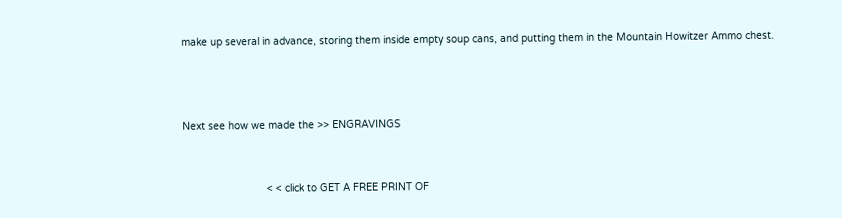make up several in advance, storing them inside empty soup cans, and putting them in the Mountain Howitzer Ammo chest.



Next see how we made the >> ENGRAVINGS


                            < < click to GET A FREE PRINT OF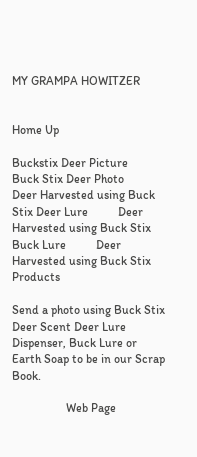MY GRAMPA HOWITZER


Home Up

Buckstix Deer Picture          Buck Stix Deer Photo          Deer Harvested using Buck Stix Deer Lure          Deer Harvested using Buck Stix Buck Lure          Deer Harvested using Buck Stix Products

Send a photo using Buck Stix Deer Scent Deer Lure Dispenser, Buck Lure or Earth Soap to be in our Scrap Book.

                  Web Page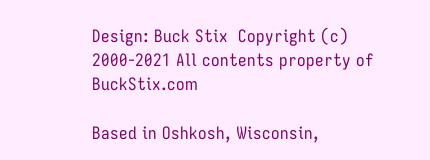Design: Buck Stix  Copyright (c) 2000-2021 All contents property of BuckStix.com

Based in Oshkosh, Wisconsin,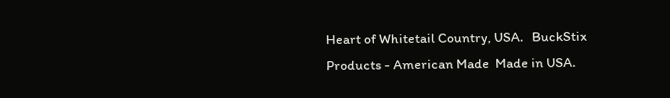Heart of Whitetail Country, USA.   BuckStix Products - American Made  Made in USA.